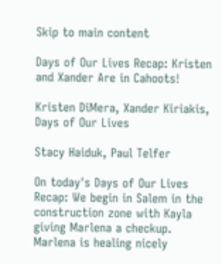Skip to main content

Days of Our Lives Recap: Kristen and Xander Are in Cahoots!

Kristen DiMera, Xander Kiriakis, Days of Our Lives

Stacy Haiduk, Paul Telfer

On today's Days of Our Lives Recap: We begin in Salem in the construction zone with Kayla giving Marlena a checkup. Marlena is healing nicely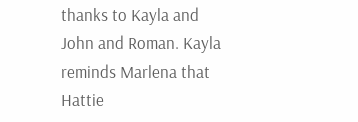thanks to Kayla and John and Roman. Kayla reminds Marlena that Hattie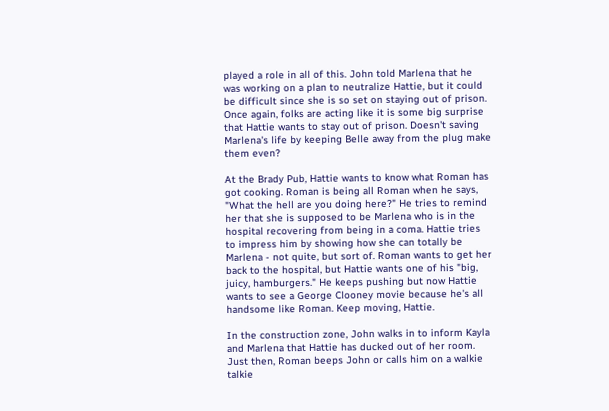played a role in all of this. John told Marlena that he was working on a plan to neutralize Hattie, but it could be difficult since she is so set on staying out of prison. Once again, folks are acting like it is some big surprise that Hattie wants to stay out of prison. Doesn't saving Marlena's life by keeping Belle away from the plug make them even?

At the Brady Pub, Hattie wants to know what Roman has got cooking. Roman is being all Roman when he says, "What the hell are you doing here?" He tries to remind her that she is supposed to be Marlena who is in the hospital recovering from being in a coma. Hattie tries to impress him by showing how she can totally be Marlena - not quite, but sort of. Roman wants to get her back to the hospital, but Hattie wants one of his "big, juicy, hamburgers." He keeps pushing but now Hattie wants to see a George Clooney movie because he's all handsome like Roman. Keep moving, Hattie.

In the construction zone, John walks in to inform Kayla and Marlena that Hattie has ducked out of her room. Just then, Roman beeps John or calls him on a walkie talkie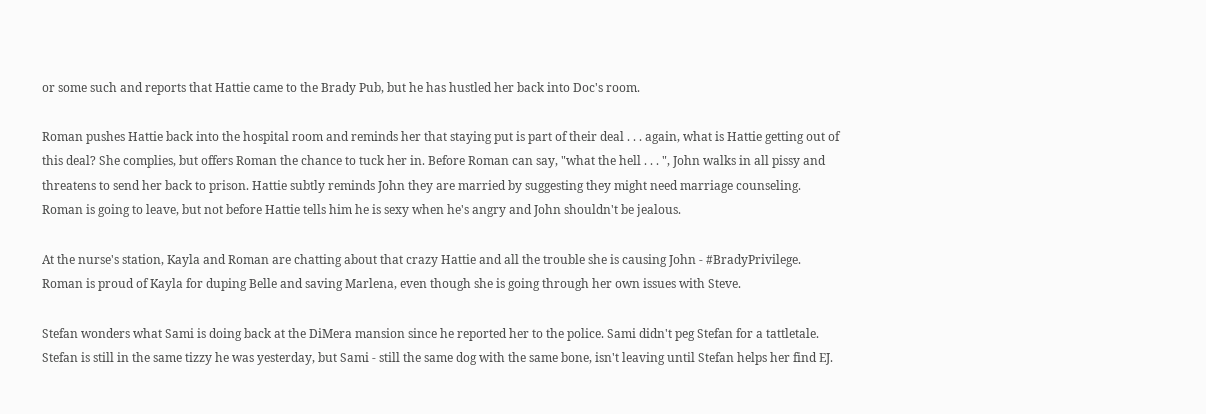or some such and reports that Hattie came to the Brady Pub, but he has hustled her back into Doc's room.

Roman pushes Hattie back into the hospital room and reminds her that staying put is part of their deal . . . again, what is Hattie getting out of this deal? She complies, but offers Roman the chance to tuck her in. Before Roman can say, "what the hell . . . ", John walks in all pissy and threatens to send her back to prison. Hattie subtly reminds John they are married by suggesting they might need marriage counseling. Roman is going to leave, but not before Hattie tells him he is sexy when he's angry and John shouldn't be jealous.

At the nurse's station, Kayla and Roman are chatting about that crazy Hattie and all the trouble she is causing John - #BradyPrivilege. Roman is proud of Kayla for duping Belle and saving Marlena, even though she is going through her own issues with Steve.

Stefan wonders what Sami is doing back at the DiMera mansion since he reported her to the police. Sami didn't peg Stefan for a tattletale. Stefan is still in the same tizzy he was yesterday, but Sami - still the same dog with the same bone, isn't leaving until Stefan helps her find EJ.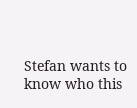Stefan wants to know who this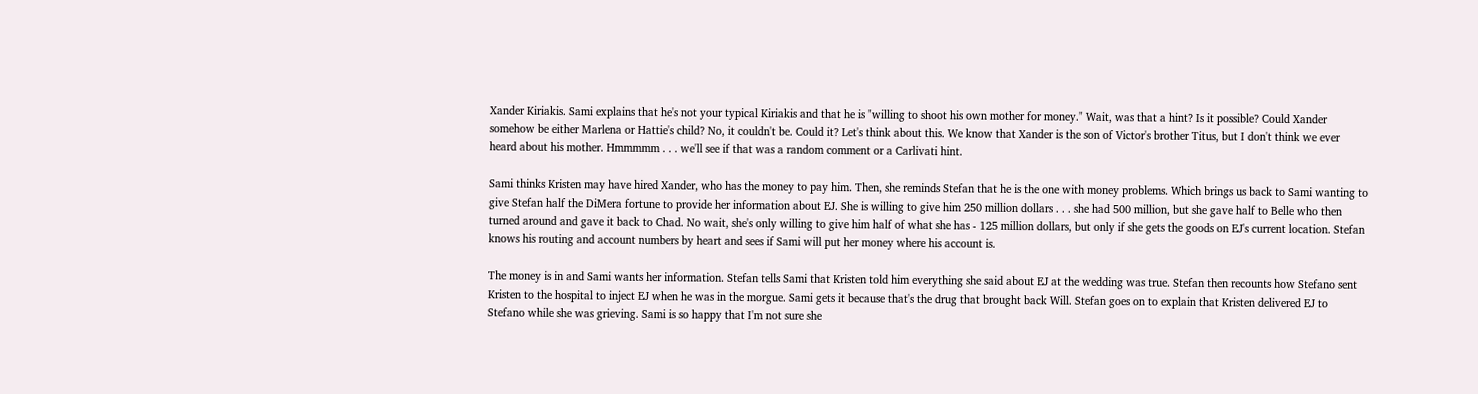Xander Kiriakis. Sami explains that he's not your typical Kiriakis and that he is "willing to shoot his own mother for money." Wait, was that a hint? Is it possible? Could Xander somehow be either Marlena or Hattie's child? No, it couldn't be. Could it? Let's think about this. We know that Xander is the son of Victor's brother Titus, but I don't think we ever heard about his mother. Hmmmmm . . . we'll see if that was a random comment or a Carlivati hint.

Sami thinks Kristen may have hired Xander, who has the money to pay him. Then, she reminds Stefan that he is the one with money problems. Which brings us back to Sami wanting to give Stefan half the DiMera fortune to provide her information about EJ. She is willing to give him 250 million dollars . . . she had 500 million, but she gave half to Belle who then turned around and gave it back to Chad. No wait, she's only willing to give him half of what she has - 125 million dollars, but only if she gets the goods on EJ's current location. Stefan knows his routing and account numbers by heart and sees if Sami will put her money where his account is.

The money is in and Sami wants her information. Stefan tells Sami that Kristen told him everything she said about EJ at the wedding was true. Stefan then recounts how Stefano sent Kristen to the hospital to inject EJ when he was in the morgue. Sami gets it because that's the drug that brought back Will. Stefan goes on to explain that Kristen delivered EJ to Stefano while she was grieving. Sami is so happy that I'm not sure she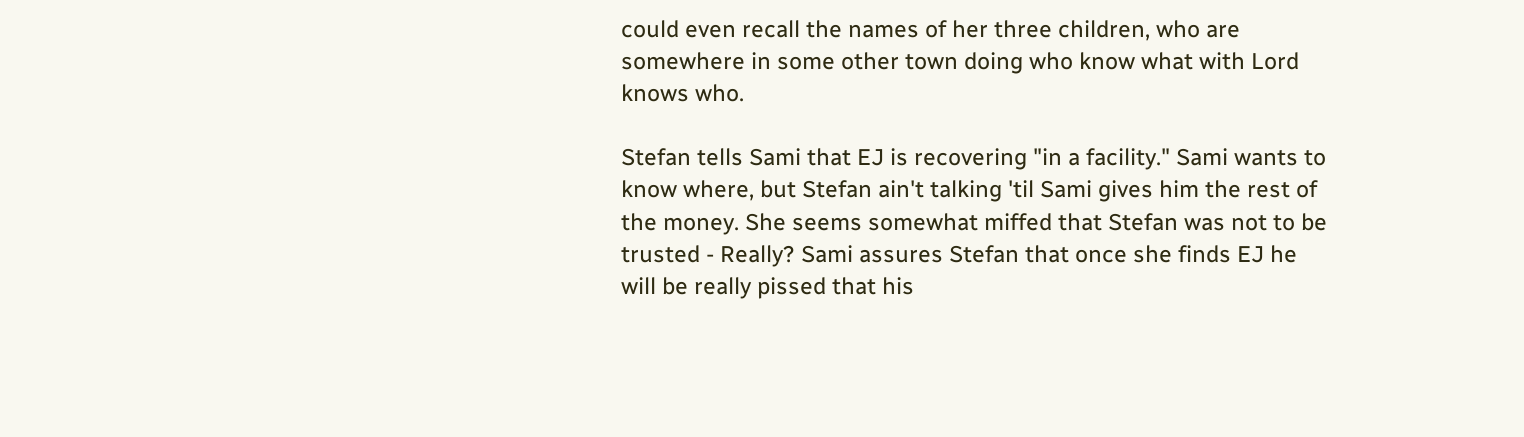could even recall the names of her three children, who are somewhere in some other town doing who know what with Lord knows who.

Stefan tells Sami that EJ is recovering "in a facility." Sami wants to know where, but Stefan ain't talking 'til Sami gives him the rest of the money. She seems somewhat miffed that Stefan was not to be trusted - Really? Sami assures Stefan that once she finds EJ he will be really pissed that his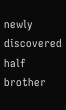newly discovered half brother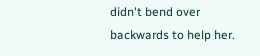didn't bend over backwards to help her.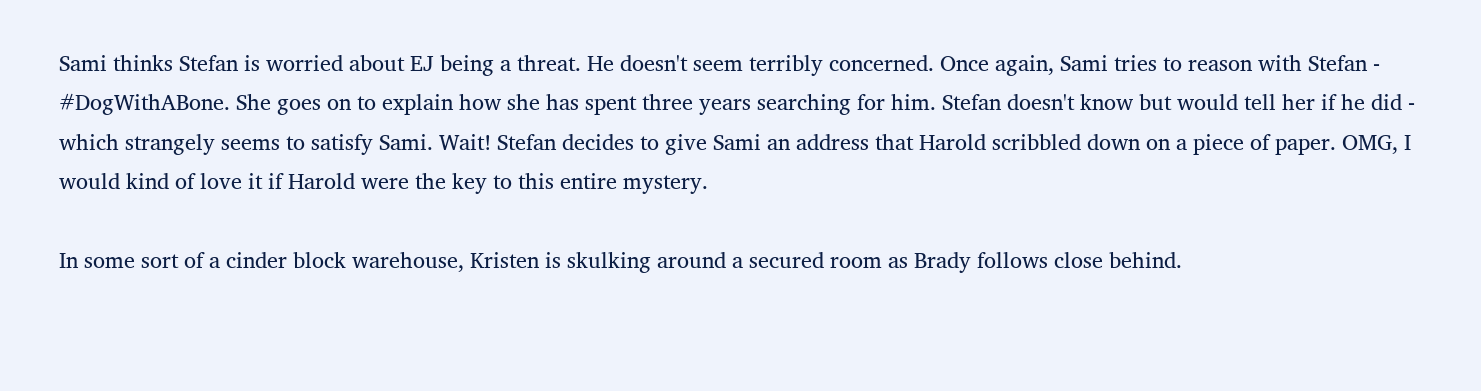Sami thinks Stefan is worried about EJ being a threat. He doesn't seem terribly concerned. Once again, Sami tries to reason with Stefan - #DogWithABone. She goes on to explain how she has spent three years searching for him. Stefan doesn't know but would tell her if he did - which strangely seems to satisfy Sami. Wait! Stefan decides to give Sami an address that Harold scribbled down on a piece of paper. OMG, I would kind of love it if Harold were the key to this entire mystery.

In some sort of a cinder block warehouse, Kristen is skulking around a secured room as Brady follows close behind.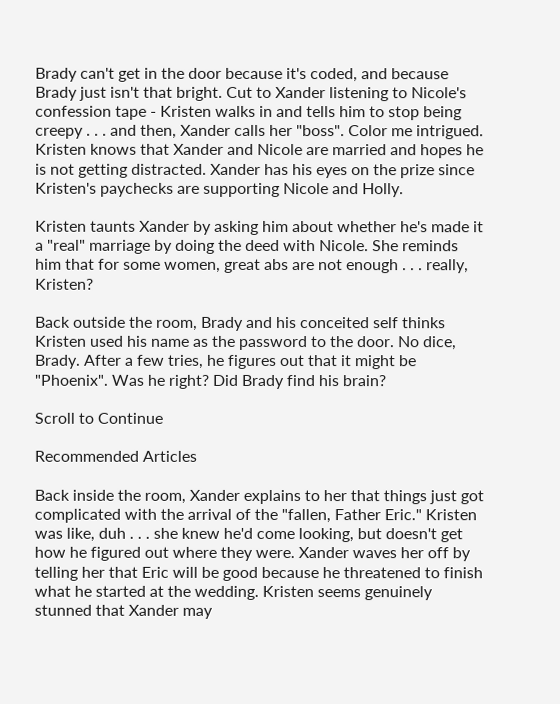Brady can't get in the door because it's coded, and because Brady just isn't that bright. Cut to Xander listening to Nicole's confession tape - Kristen walks in and tells him to stop being creepy . . . and then, Xander calls her "boss". Color me intrigued. Kristen knows that Xander and Nicole are married and hopes he is not getting distracted. Xander has his eyes on the prize since Kristen's paychecks are supporting Nicole and Holly.

Kristen taunts Xander by asking him about whether he's made it a "real" marriage by doing the deed with Nicole. She reminds him that for some women, great abs are not enough . . . really, Kristen?

Back outside the room, Brady and his conceited self thinks Kristen used his name as the password to the door. No dice, Brady. After a few tries, he figures out that it might be "Phoenix". Was he right? Did Brady find his brain?

Scroll to Continue

Recommended Articles

Back inside the room, Xander explains to her that things just got complicated with the arrival of the "fallen, Father Eric." Kristen was like, duh . . . she knew he'd come looking, but doesn't get how he figured out where they were. Xander waves her off by telling her that Eric will be good because he threatened to finish what he started at the wedding. Kristen seems genuinely stunned that Xander may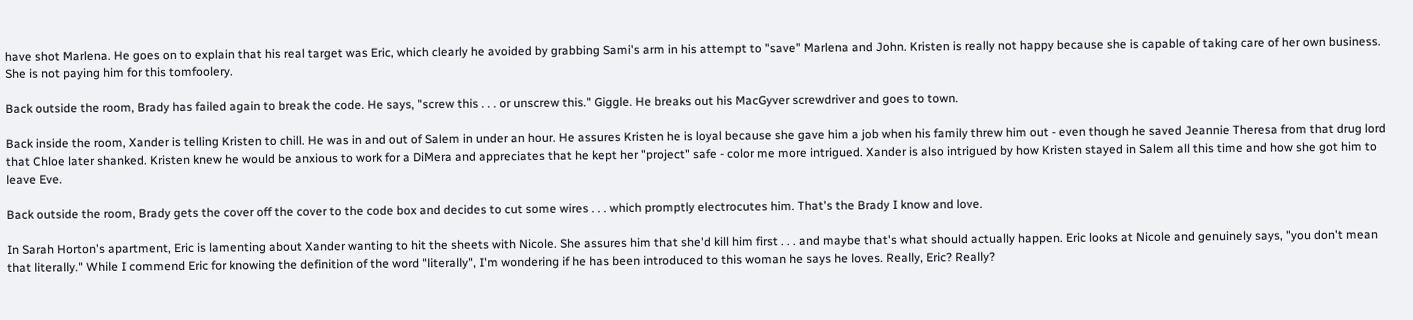have shot Marlena. He goes on to explain that his real target was Eric, which clearly he avoided by grabbing Sami's arm in his attempt to "save" Marlena and John. Kristen is really not happy because she is capable of taking care of her own business. She is not paying him for this tomfoolery.

Back outside the room, Brady has failed again to break the code. He says, "screw this . . . or unscrew this." Giggle. He breaks out his MacGyver screwdriver and goes to town.

Back inside the room, Xander is telling Kristen to chill. He was in and out of Salem in under an hour. He assures Kristen he is loyal because she gave him a job when his family threw him out - even though he saved Jeannie Theresa from that drug lord that Chloe later shanked. Kristen knew he would be anxious to work for a DiMera and appreciates that he kept her "project" safe - color me more intrigued. Xander is also intrigued by how Kristen stayed in Salem all this time and how she got him to leave Eve.

Back outside the room, Brady gets the cover off the cover to the code box and decides to cut some wires . . . which promptly electrocutes him. That's the Brady I know and love.

In Sarah Horton's apartment, Eric is lamenting about Xander wanting to hit the sheets with Nicole. She assures him that she'd kill him first . . . and maybe that's what should actually happen. Eric looks at Nicole and genuinely says, "you don't mean that literally." While I commend Eric for knowing the definition of the word "literally", I'm wondering if he has been introduced to this woman he says he loves. Really, Eric? Really?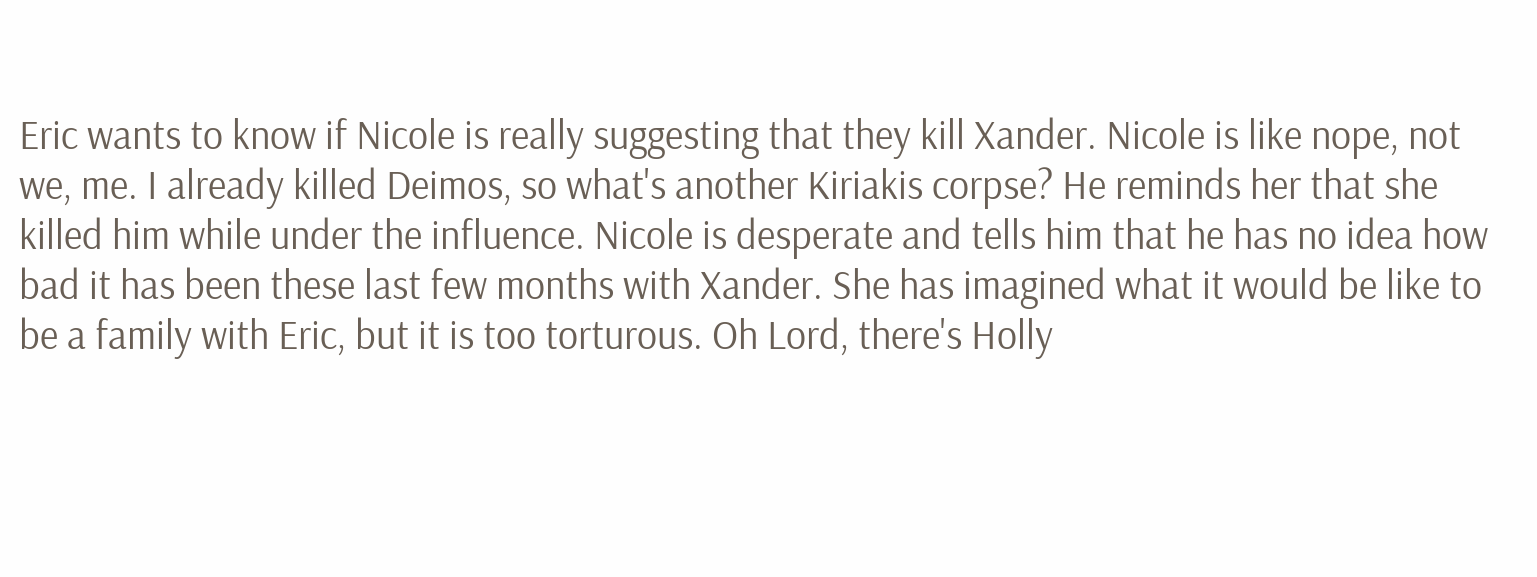Eric wants to know if Nicole is really suggesting that they kill Xander. Nicole is like nope, not we, me. I already killed Deimos, so what's another Kiriakis corpse? He reminds her that she killed him while under the influence. Nicole is desperate and tells him that he has no idea how bad it has been these last few months with Xander. She has imagined what it would be like to be a family with Eric, but it is too torturous. Oh Lord, there's Holly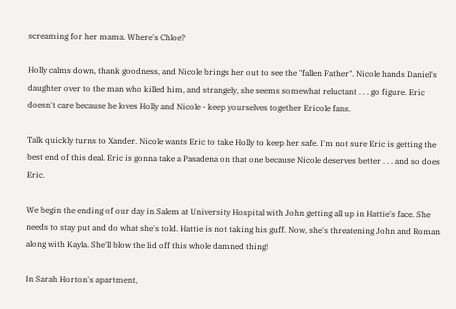screaming for her mama. Where's Chloe?

Holly calms down, thank goodness, and Nicole brings her out to see the "fallen Father". Nicole hands Daniel's daughter over to the man who killed him, and strangely, she seems somewhat reluctant . . . go figure. Eric doesn't care because he loves Holly and Nicole - keep yourselves together Ericole fans.

Talk quickly turns to Xander. Nicole wants Eric to take Holly to keep her safe. I'm not sure Eric is getting the best end of this deal. Eric is gonna take a Pasadena on that one because Nicole deserves better . . . and so does Eric.

We begin the ending of our day in Salem at University Hospital with John getting all up in Hattie's face. She needs to stay put and do what she's told. Hattie is not taking his guff. Now, she's threatening John and Roman along with Kayla. She'll blow the lid off this whole damned thing!

In Sarah Horton's apartment,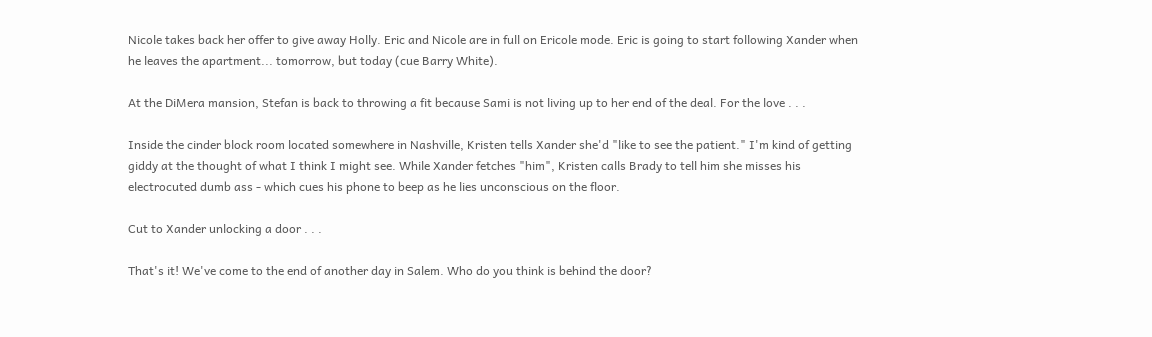Nicole takes back her offer to give away Holly. Eric and Nicole are in full on Ericole mode. Eric is going to start following Xander when he leaves the apartment... tomorrow, but today (cue Barry White).

At the DiMera mansion, Stefan is back to throwing a fit because Sami is not living up to her end of the deal. For the love . . .

Inside the cinder block room located somewhere in Nashville, Kristen tells Xander she'd "like to see the patient." I'm kind of getting giddy at the thought of what I think I might see. While Xander fetches "him", Kristen calls Brady to tell him she misses his electrocuted dumb ass - which cues his phone to beep as he lies unconscious on the floor.

Cut to Xander unlocking a door . . .

That's it! We've come to the end of another day in Salem. Who do you think is behind the door?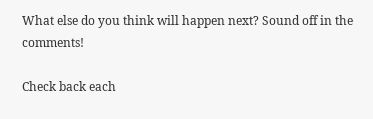What else do you think will happen next? Sound off in the comments!

Check back each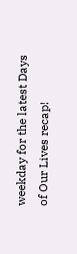weekday for the latest Days of Our Lives recap!